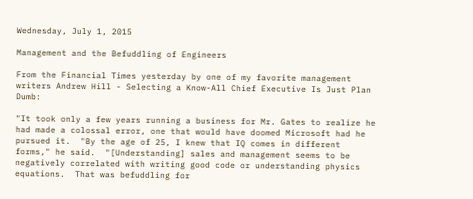Wednesday, July 1, 2015

Management and the Befuddling of Engineers

From the Financial Times yesterday by one of my favorite management writers Andrew Hill - Selecting a Know-All Chief Executive Is Just Plan Dumb:

"It took only a few years running a business for Mr. Gates to realize he had made a colossal error, one that would have doomed Microsoft had he pursued it.  "By the age of 25, I knew that IQ comes in different forms," he said.  "[Understanding] sales and management seems to be negatively correlated with writing good code or understanding physics equations.  That was befuddling for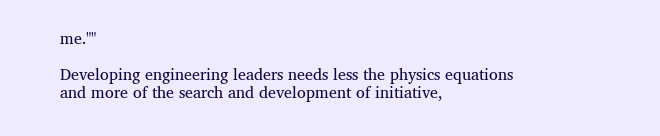me.""

Developing engineering leaders needs less the physics equations and more of the search and development of initiative,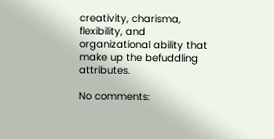creativity, charisma, flexibility, and organizational ability that make up the befuddling attributes.

No comments: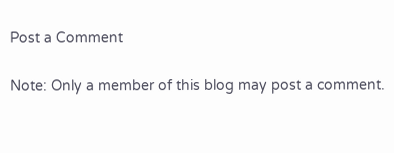Post a Comment

Note: Only a member of this blog may post a comment.